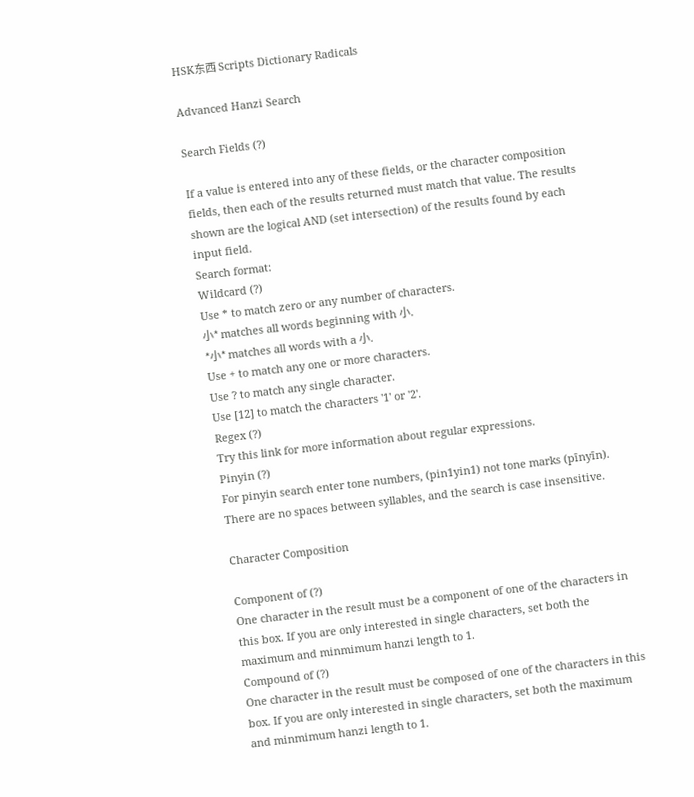HSK东西 Scripts Dictionary Radicals

Advanced Hanzi Search

Search Fields (?)

If a value is entered into any of these fields, or the character composition fields, then each of the results returned must match that value. The results shown are the logical AND (set intersection) of the results found by each input field.
Search format:
Wildcard (?)
Use * to match zero or any number of characters.
小* matches all words beginning with 小.
*小* matches all words with a 小.
Use + to match any one or more characters.
Use ? to match any single character.
Use [12] to match the characters '1' or '2'.
Regex (?)
Try this link for more information about regular expressions.
Pinyin (?)
For pinyin search enter tone numbers, (pin1yin1) not tone marks (pīnyīn). There are no spaces between syllables, and the search is case insensitive.

Character Composition

Component of (?)
One character in the result must be a component of one of the characters in this box. If you are only interested in single characters, set both the maximum and minmimum hanzi length to 1.
Compound of (?)
One character in the result must be composed of one of the characters in this box. If you are only interested in single characters, set both the maximum and minmimum hanzi length to 1.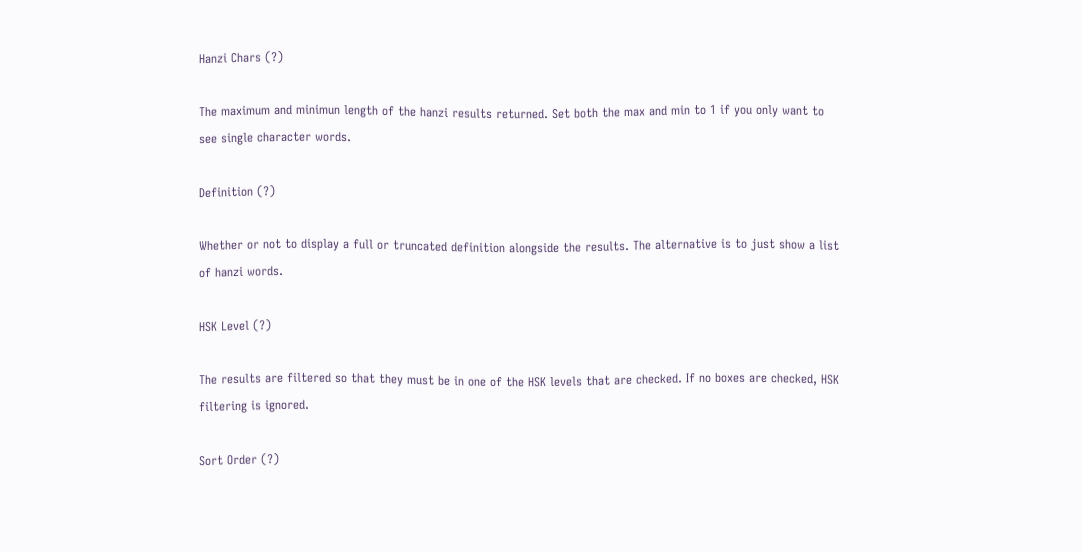Hanzi Chars (?)

The maximum and minimun length of the hanzi results returned. Set both the max and min to 1 if you only want to see single character words.

Definition (?)

Whether or not to display a full or truncated definition alongside the results. The alternative is to just show a list of hanzi words.

HSK Level (?)

The results are filtered so that they must be in one of the HSK levels that are checked. If no boxes are checked, HSK filtering is ignored.

Sort Order (?)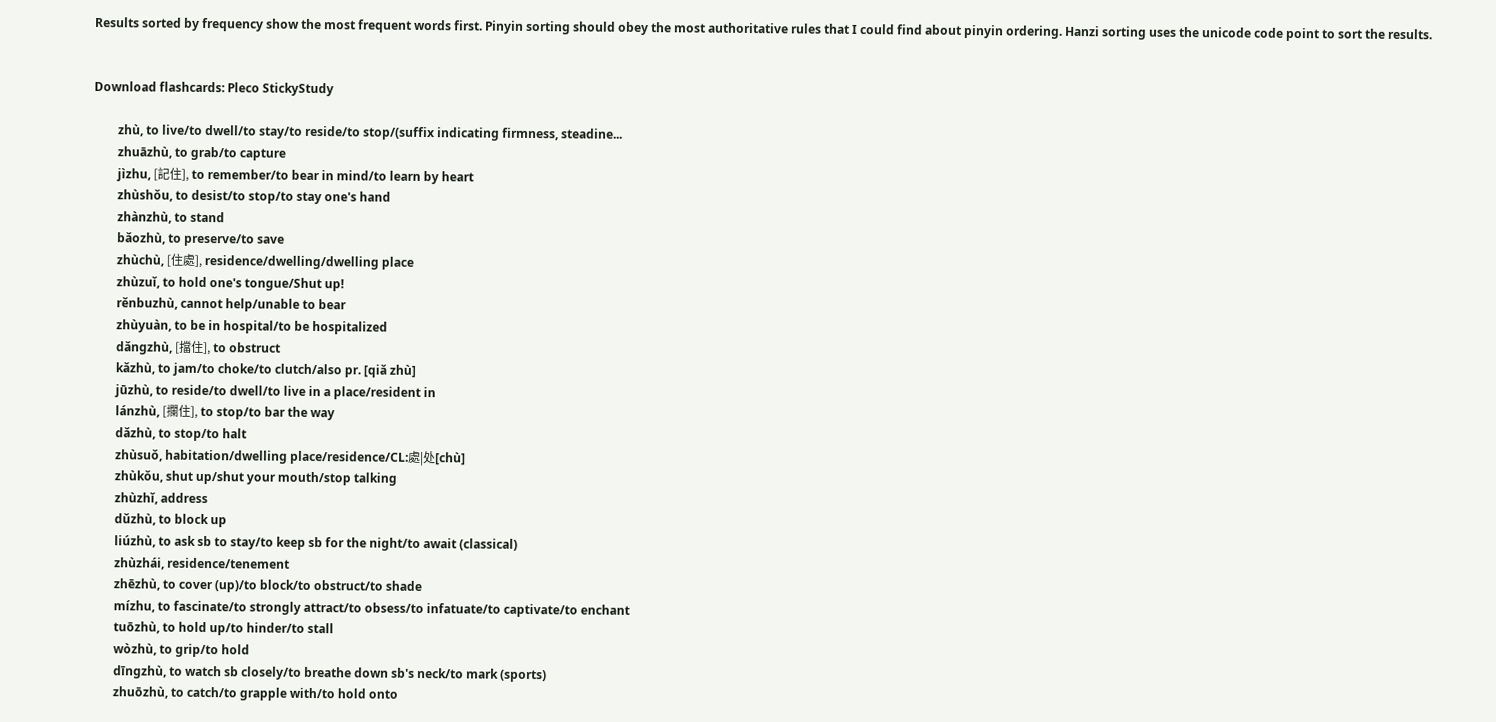Results sorted by frequency show the most frequent words first. Pinyin sorting should obey the most authoritative rules that I could find about pinyin ordering. Hanzi sorting uses the unicode code point to sort the results.


Download flashcards: Pleco StickyStudy

        zhù, to live/to dwell/to stay/to reside/to stop/(suffix indicating firmness, steadine...
        zhuāzhù, to grab/to capture
        jìzhu, [記住], to remember/to bear in mind/to learn by heart
        zhùshǒu, to desist/to stop/to stay one's hand
        zhànzhù, to stand
        bǎozhù, to preserve/to save
        zhùchù, [住處], residence/dwelling/dwelling place
        zhùzuǐ, to hold one's tongue/Shut up!
        rěnbuzhù, cannot help/unable to bear
        zhùyuàn, to be in hospital/to be hospitalized
        dǎngzhù, [擋住], to obstruct
        kǎzhù, to jam/to choke/to clutch/also pr. [qiǎ zhù]
        jūzhù, to reside/to dwell/to live in a place/resident in
        lánzhù, [攔住], to stop/to bar the way
        dǎzhù, to stop/to halt
        zhùsuǒ, habitation/dwelling place/residence/CL:處|处[chù]
        zhùkǒu, shut up/shut your mouth/stop talking
        zhùzhǐ, address
        dǔzhù, to block up
        liúzhù, to ask sb to stay/to keep sb for the night/to await (classical)
        zhùzhái, residence/tenement
        zhēzhù, to cover (up)/to block/to obstruct/to shade
        mízhu, to fascinate/to strongly attract/to obsess/to infatuate/to captivate/to enchant
        tuōzhù, to hold up/to hinder/to stall
        wòzhù, to grip/to hold
        dīngzhù, to watch sb closely/to breathe down sb's neck/to mark (sports)
        zhuōzhù, to catch/to grapple with/to hold onto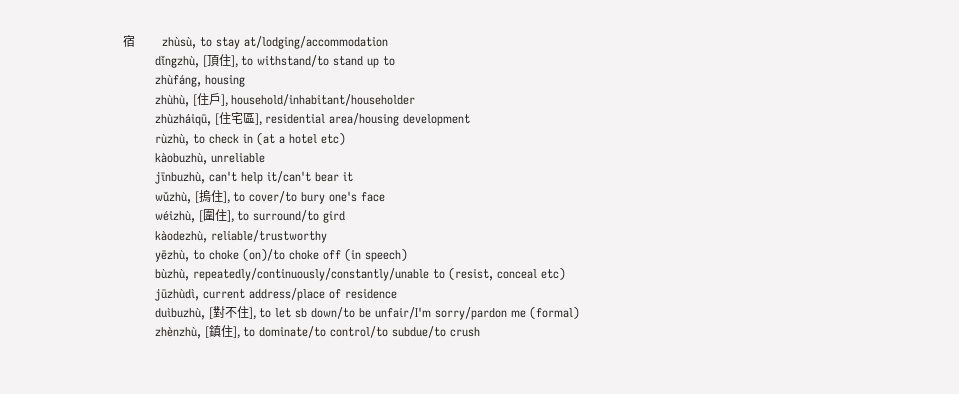宿         zhùsù, to stay at/lodging/accommodation
        dǐngzhù, [頂住], to withstand/to stand up to
        zhùfáng, housing
        zhùhù, [住戶], household/inhabitant/householder
        zhùzháiqū, [住宅區], residential area/housing development
        rùzhù, to check in (at a hotel etc)
        kàobuzhù, unreliable
        jīnbuzhù, can't help it/can't bear it
        wǔzhù, [摀住], to cover/to bury one's face
        wéizhù, [圍住], to surround/to gird
        kàodezhù, reliable/trustworthy
        yēzhù, to choke (on)/to choke off (in speech)
        bùzhù, repeatedly/continuously/constantly/unable to (resist, conceal etc)
        jūzhùdì, current address/place of residence
        duìbuzhù, [對不住], to let sb down/to be unfair/I'm sorry/pardon me (formal)
        zhènzhù, [鎮住], to dominate/to control/to subdue/to crush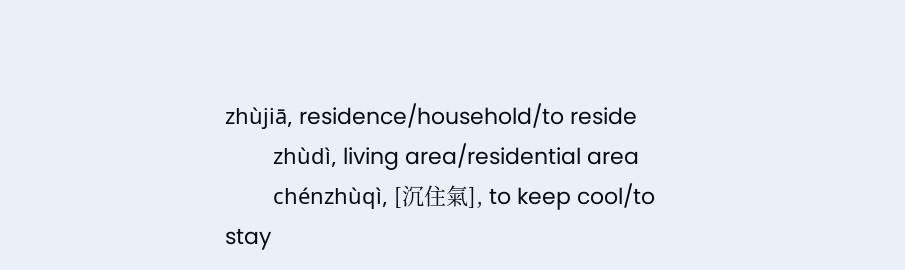zhùjiā, residence/household/to reside
        zhùdì, living area/residential area
        chénzhùqì, [沉住氣], to keep cool/to stay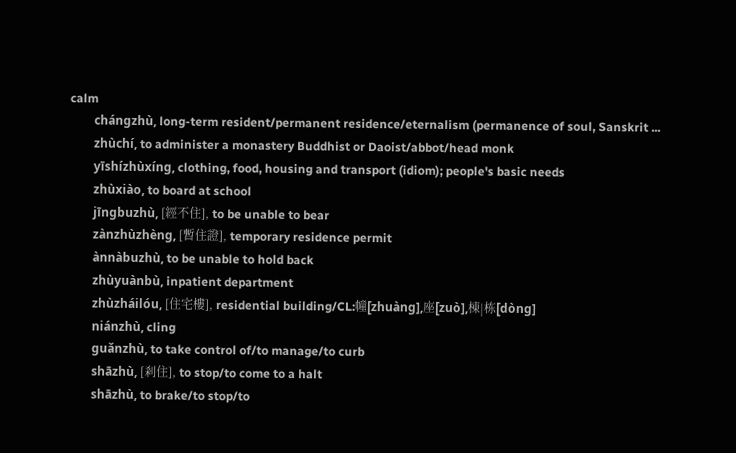calm
        chángzhù, long-term resident/permanent residence/eternalism (permanence of soul, Sanskrit ...
        zhùchí, to administer a monastery Buddhist or Daoist/abbot/head monk
        yīshízhùxíng, clothing, food, housing and transport (idiom); people's basic needs
        zhùxiào, to board at school
        jīngbuzhù, [經不住], to be unable to bear
        zànzhùzhèng, [暫住證], temporary residence permit
        ànnàbuzhù, to be unable to hold back
        zhùyuànbù, inpatient department
        zhùzháilóu, [住宅樓], residential building/CL:幢[zhuàng],座[zuò],棟|栋[dòng]
        niánzhù, cling
        guǎnzhù, to take control of/to manage/to curb
        shāzhù, [剎住], to stop/to come to a halt
        shāzhù, to brake/to stop/to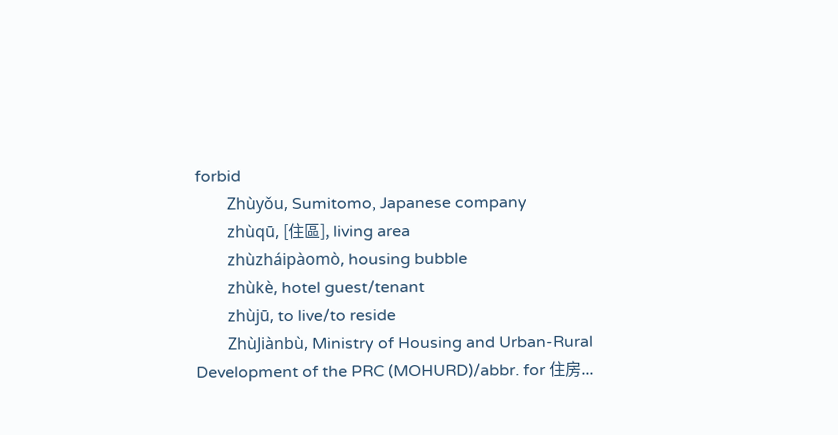forbid
        Zhùyǒu, Sumitomo, Japanese company
        zhùqū, [住區], living area
        zhùzháipàomò, housing bubble
        zhùkè, hotel guest/tenant
        zhùjū, to live/to reside
        ZhùJiànbù, Ministry of Housing and Urban-Rural Development of the PRC (MOHURD)/abbr. for 住房...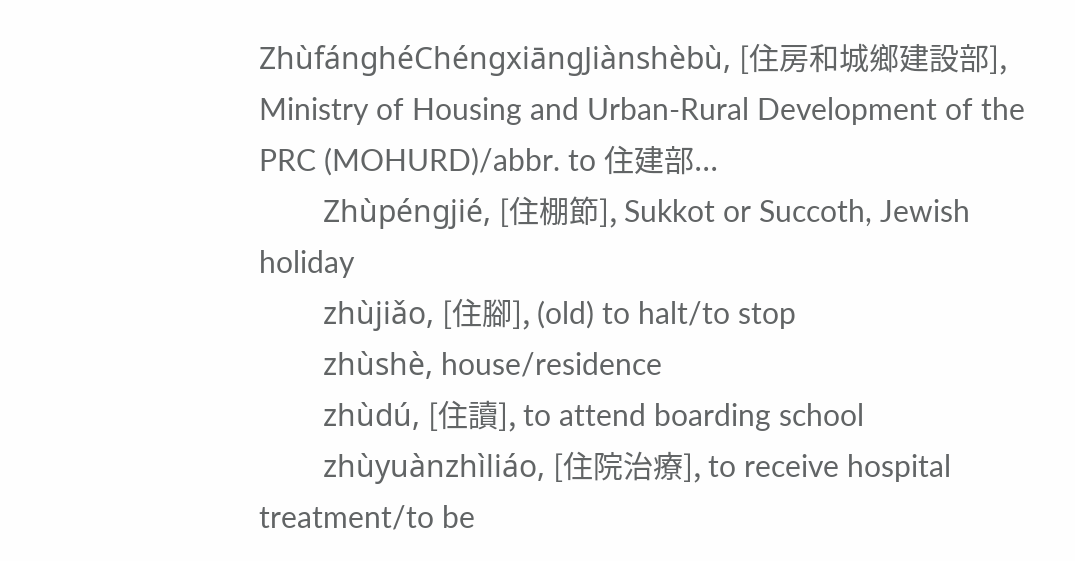ZhùfánghéChéngxiāngJiànshèbù, [住房和城鄉建設部], Ministry of Housing and Urban-Rural Development of the PRC (MOHURD)/abbr. to 住建部...
        Zhùpéngjié, [住棚節], Sukkot or Succoth, Jewish holiday
        zhùjiǎo, [住腳], (old) to halt/to stop
        zhùshè, house/residence
        zhùdú, [住讀], to attend boarding school
        zhùyuànzhìliáo, [住院治療], to receive hospital treatment/to be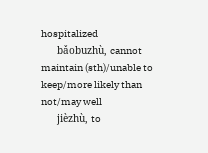hospitalized
        bǎobuzhù, cannot maintain (sth)/unable to keep/more likely than not/may well
        jièzhù, to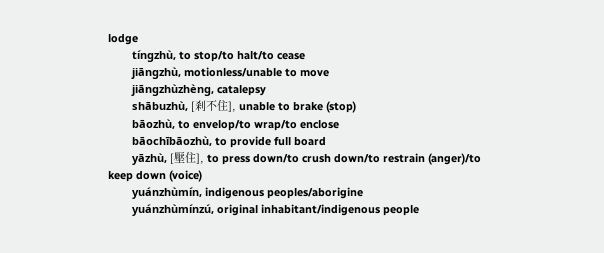lodge
        tíngzhù, to stop/to halt/to cease
        jiāngzhù, motionless/unable to move
        jiāngzhùzhèng, catalepsy
        shābuzhù, [剎不住], unable to brake (stop)
        bāozhù, to envelop/to wrap/to enclose
        bāochībāozhù, to provide full board
        yāzhù, [壓住], to press down/to crush down/to restrain (anger)/to keep down (voice)
        yuánzhùmín, indigenous peoples/aborigine
        yuánzhùmínzú, original inhabitant/indigenous people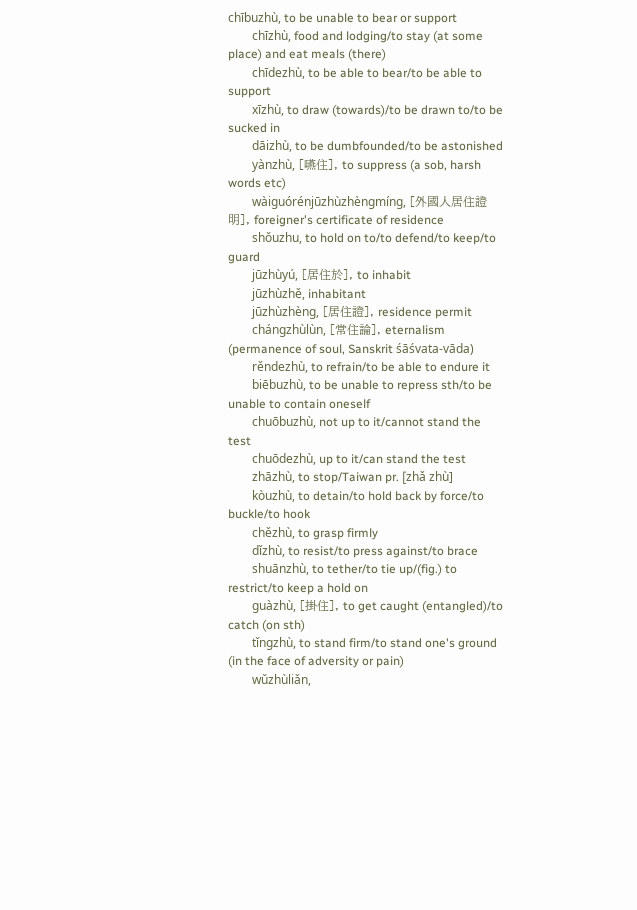chībuzhù, to be unable to bear or support
        chīzhù, food and lodging/to stay (at some place) and eat meals (there)
        chīdezhù, to be able to bear/to be able to support
        xīzhù, to draw (towards)/to be drawn to/to be sucked in
        dāizhù, to be dumbfounded/to be astonished
        yànzhù, [嚥住], to suppress (a sob, harsh words etc)
        wàiguórénjūzhùzhèngmíng, [外國人居住證明], foreigner's certificate of residence
        shǒuzhu, to hold on to/to defend/to keep/to guard
        jūzhùyú, [居住於], to inhabit
        jūzhùzhě, inhabitant
        jūzhùzhèng, [居住證], residence permit
        chángzhùlùn, [常住論], eternalism (permanence of soul, Sanskrit śāśvata-vāda)
        rěndezhù, to refrain/to be able to endure it
        biēbuzhù, to be unable to repress sth/to be unable to contain oneself
        chuōbuzhù, not up to it/cannot stand the test
        chuōdezhù, up to it/can stand the test
        zhāzhù, to stop/Taiwan pr. [zhǎ zhù]
        kòuzhù, to detain/to hold back by force/to buckle/to hook
        chězhù, to grasp firmly
        dǐzhù, to resist/to press against/to brace
        shuānzhù, to tether/to tie up/(fig.) to restrict/to keep a hold on
        guàzhù, [掛住], to get caught (entangled)/to catch (on sth)
        tǐngzhù, to stand firm/to stand one's ground (in the face of adversity or pain)
        wǔzhùliǎn,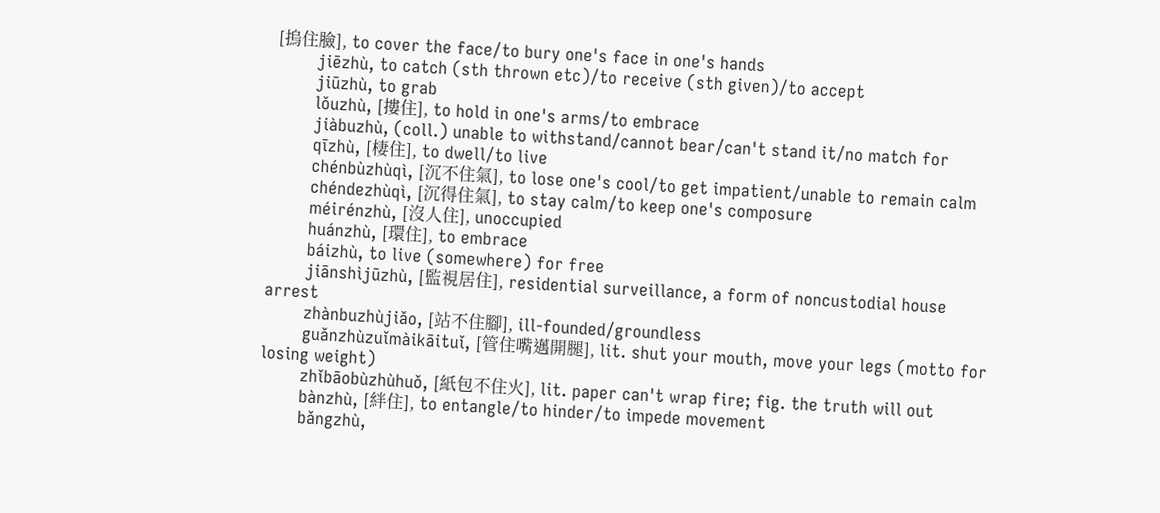[摀住臉], to cover the face/to bury one's face in one's hands
        jiēzhù, to catch (sth thrown etc)/to receive (sth given)/to accept
        jiūzhù, to grab
        lǒuzhù, [摟住], to hold in one's arms/to embrace
        jiàbuzhù, (coll.) unable to withstand/cannot bear/can't stand it/no match for
        qīzhù, [棲住], to dwell/to live
        chénbùzhùqì, [沉不住氣], to lose one's cool/to get impatient/unable to remain calm
        chéndezhùqì, [沉得住氣], to stay calm/to keep one's composure
        méirénzhù, [沒人住], unoccupied
        huánzhù, [環住], to embrace
        báizhù, to live (somewhere) for free
        jiānshìjūzhù, [監視居住], residential surveillance, a form of noncustodial house arrest
        zhànbuzhùjiǎo, [站不住腳], ill-founded/groundless
        guǎnzhùzuǐmàikāituǐ, [管住嘴邁開腿], lit. shut your mouth, move your legs (motto for losing weight)
        zhǐbāobùzhùhuǒ, [紙包不住火], lit. paper can't wrap fire; fig. the truth will out
        bànzhù, [絆住], to entangle/to hinder/to impede movement
        bǎngzhù,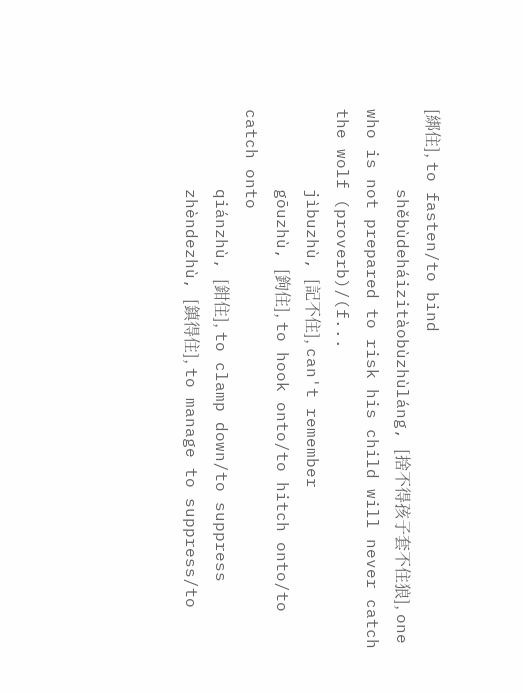[綁住], to fasten/to bind
        shěbùdeháizitàobùzhùláng, [捨不得孩子套不住狼], one who is not prepared to risk his child will never catch the wolf (proverb)/(f...
        jìbuzhù, [記不住], can't remember
        gōuzhù, [鉤住], to hook onto/to hitch onto/to catch onto
        qiánzhù, [鉗住], to clamp down/to suppress
        zhèndezhù, [鎮得住], to manage to suppress/to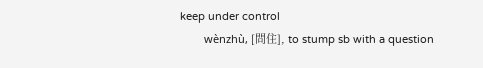keep under control
        wènzhù, [問住], to stump sb with a question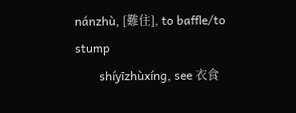nánzhù, [難住], to baffle/to stump
        shíyīzhùxíng, see 衣食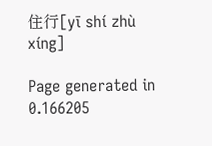住行[yī shí zhù xíng]

Page generated in 0.166205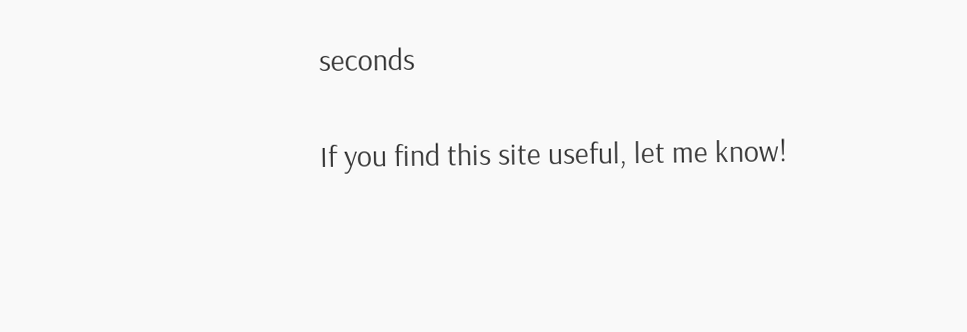seconds

If you find this site useful, let me know!